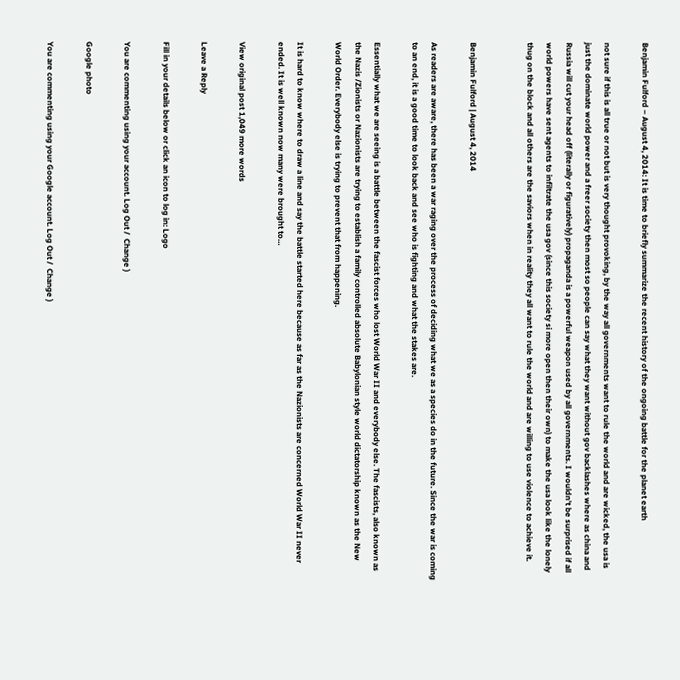Benjamin Fulford – August 4, 2014: It is time to briefly summarize the recent history of the ongoing battle for the planet earth

not sure if this is all true or not but is very thought provoking, by the way all governments want to rule the world and are wicked, the usa is just the dominate world power and a freer society then most so people can say what they want without gov backlashes where as china and Russia will cut your head off (literally or figuratively) propaganda is a powerful weapon used by all governments. I wouldn’t be surprised if all world powers have sent agents to infiltrate the usa gov (since this society si more open then their own) to make the usa look like the lonely thug on the block and all others are the saviors when in reality they all want to rule the world and are willing to use violence to achieve it.


Benjamin Fulford | August 4, 2014

As readers are aware, there has been a war raging over the process of deciding what we as a species do in the future. Since the war is coming to an end, it is a good time to look back and see who is fighting and what the stakes are.

Essentially what we are seeing is a battle between the fascist forces who lost World War II and everybody else. The fascists, also known as the Nazis /Zionists or Nazionists are trying to establish a family controlled absolute Babylonian style world dictatorship known as the New World Order. Everybody else is trying to prevent that from happening.

It is hard to know where to draw a line and say the battle started here because as far as the Nazionists are concerned World War II never ended. It is well known now many were brought to…

View original post 1,049 more words

Leave a Reply

Fill in your details below or click an icon to log in: Logo

You are commenting using your account. Log Out /  Change )

Google photo

You are commenting using your Google account. Log Out /  Change )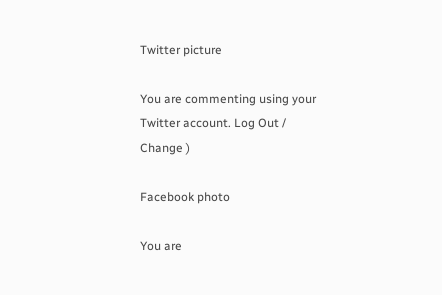Twitter picture

You are commenting using your Twitter account. Log Out /  Change )

Facebook photo

You are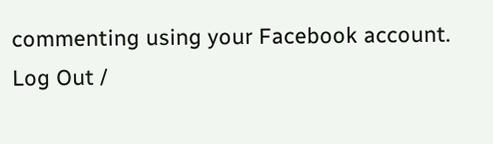commenting using your Facebook account. Log Out /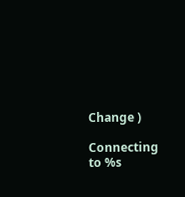Change )

Connecting to %s